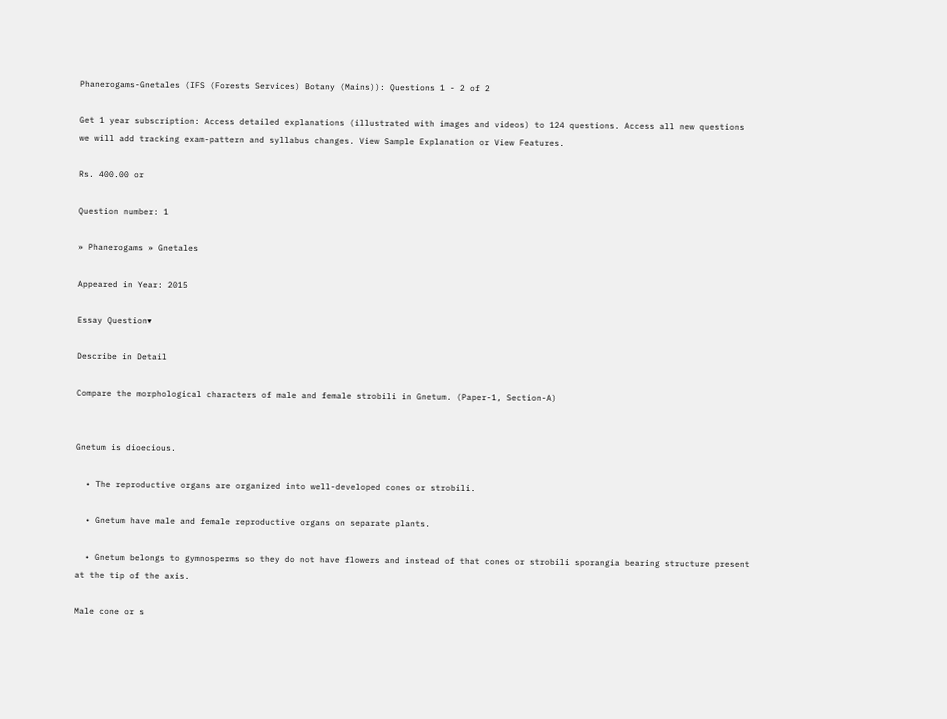Phanerogams-Gnetales (IFS (Forests Services) Botany (Mains)): Questions 1 - 2 of 2

Get 1 year subscription: Access detailed explanations (illustrated with images and videos) to 124 questions. Access all new questions we will add tracking exam-pattern and syllabus changes. View Sample Explanation or View Features.

Rs. 400.00 or

Question number: 1

» Phanerogams » Gnetales

Appeared in Year: 2015

Essay Question▾

Describe in Detail

Compare the morphological characters of male and female strobili in Gnetum. (Paper-1, Section-A)


Gnetum is dioecious.

  • The reproductive organs are organized into well-developed cones or strobili.

  • Gnetum have male and female reproductive organs on separate plants.

  • Gnetum belongs to gymnosperms so they do not have flowers and instead of that cones or strobili sporangia bearing structure present at the tip of the axis.

Male cone or s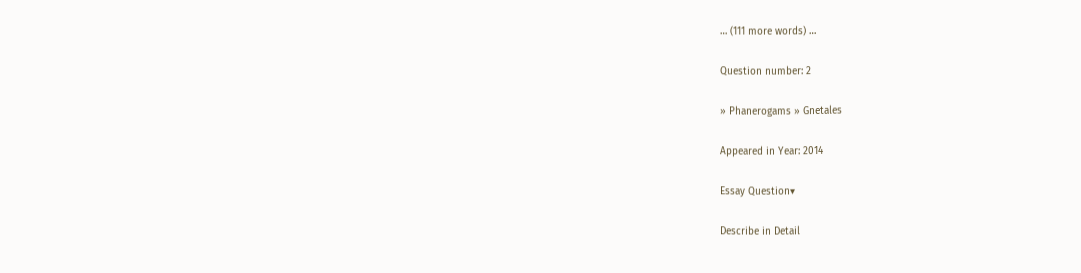… (111 more words) …

Question number: 2

» Phanerogams » Gnetales

Appeared in Year: 2014

Essay Question▾

Describe in Detail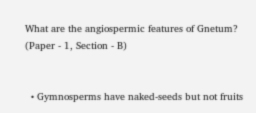What are the angiospermic features of Gnetum? (Paper - 1, Section - B)


  • Gymnosperms have naked-seeds but not fruits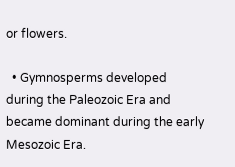or flowers.

  • Gymnosperms developed during the Paleozoic Era and became dominant during the early Mesozoic Era.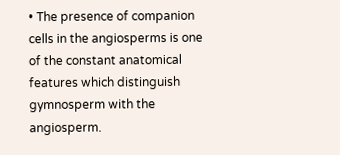• The presence of companion cells in the angiosperms is one of the constant anatomical features which distinguish gymnosperm with the angiosperm.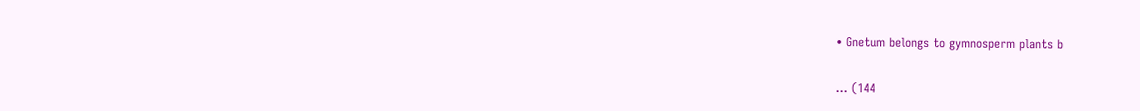• Gnetum belongs to gymnosperm plants b

… (144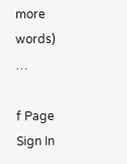more words) …

f Page
Sign In